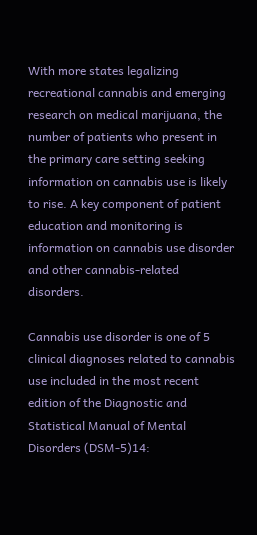With more states legalizing recreational cannabis and emerging research on medical marijuana, the number of patients who present in the primary care setting seeking information on cannabis use is likely to rise. A key component of patient education and monitoring is information on cannabis use disorder and other cannabis-related disorders.

Cannabis use disorder is one of 5 clinical diagnoses related to cannabis use included in the most recent edition of the Diagnostic and Statistical Manual of Mental Disorders (DSM-5)14: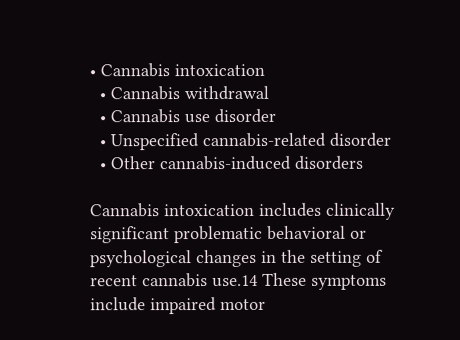• Cannabis intoxication
  • Cannabis withdrawal
  • Cannabis use disorder
  • Unspecified cannabis-related disorder
  • Other cannabis-induced disorders

Cannabis intoxication includes clinically significant problematic behavioral or psychological changes in the setting of recent cannabis use.14 These symptoms include impaired motor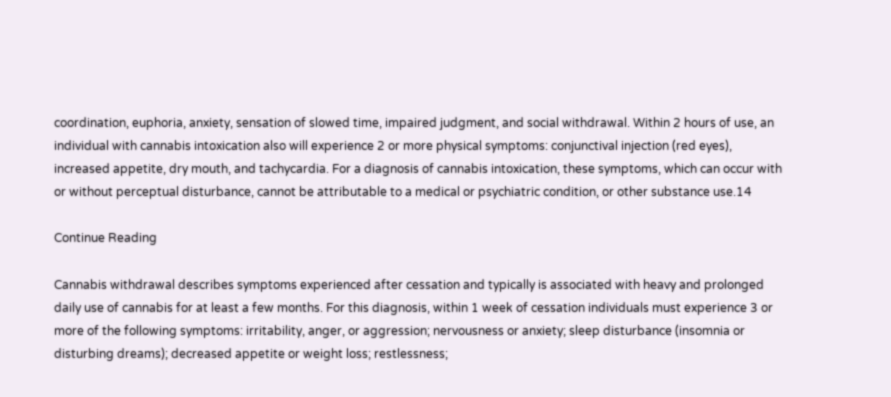coordination, euphoria, anxiety, sensation of slowed time, impaired judgment, and social withdrawal. Within 2 hours of use, an individual with cannabis intoxication also will experience 2 or more physical symptoms: conjunctival injection (red eyes), increased appetite, dry mouth, and tachycardia. For a diagnosis of cannabis intoxication, these symptoms, which can occur with or without perceptual disturbance, cannot be attributable to a medical or psychiatric condition, or other substance use.14

Continue Reading

Cannabis withdrawal describes symptoms experienced after cessation and typically is associated with heavy and prolonged daily use of cannabis for at least a few months. For this diagnosis, within 1 week of cessation individuals must experience 3 or more of the following symptoms: irritability, anger, or aggression; nervousness or anxiety; sleep disturbance (insomnia or disturbing dreams); decreased appetite or weight loss; restlessness;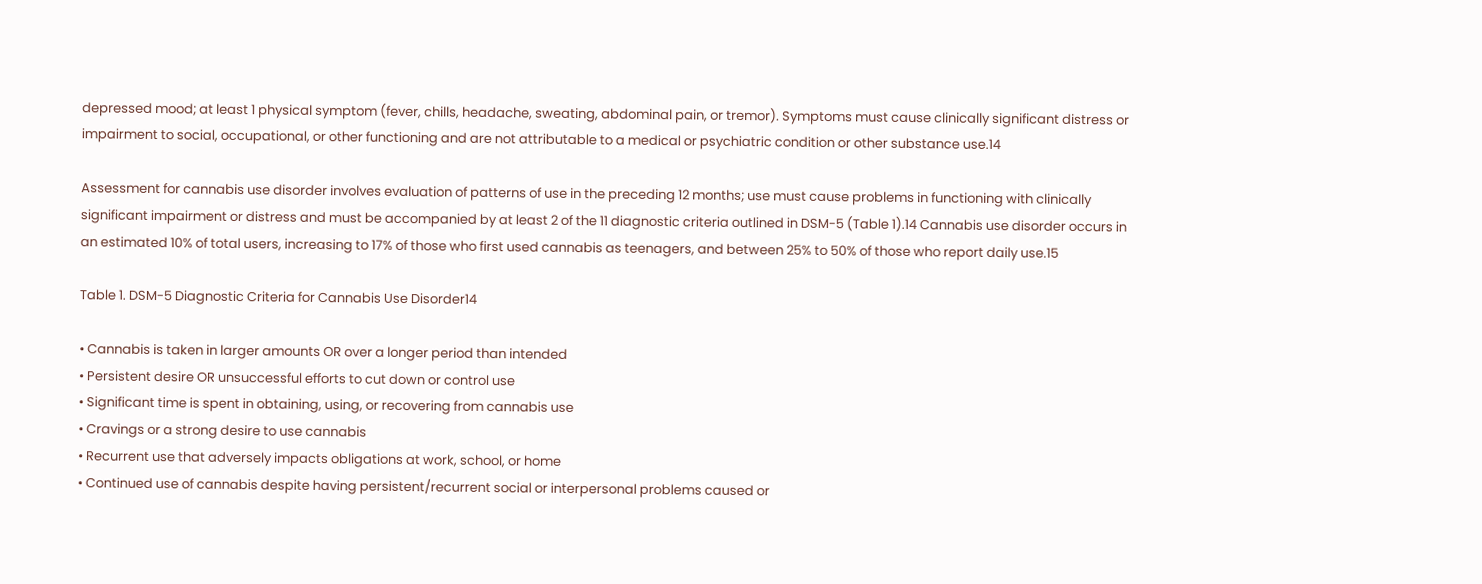depressed mood; at least 1 physical symptom (fever, chills, headache, sweating, abdominal pain, or tremor). Symptoms must cause clinically significant distress or impairment to social, occupational, or other functioning and are not attributable to a medical or psychiatric condition or other substance use.14

Assessment for cannabis use disorder involves evaluation of patterns of use in the preceding 12 months; use must cause problems in functioning with clinically significant impairment or distress and must be accompanied by at least 2 of the 11 diagnostic criteria outlined in DSM-5 (Table 1).14 Cannabis use disorder occurs in an estimated 10% of total users, increasing to 17% of those who first used cannabis as teenagers, and between 25% to 50% of those who report daily use.15

Table 1. DSM-5 Diagnostic Criteria for Cannabis Use Disorder14

• Cannabis is taken in larger amounts OR over a longer period than intended
• Persistent desire OR unsuccessful efforts to cut down or control use
• Significant time is spent in obtaining, using, or recovering from cannabis use
• Cravings or a strong desire to use cannabis
• Recurrent use that adversely impacts obligations at work, school, or home
• Continued use of cannabis despite having persistent/recurrent social or interpersonal problems caused or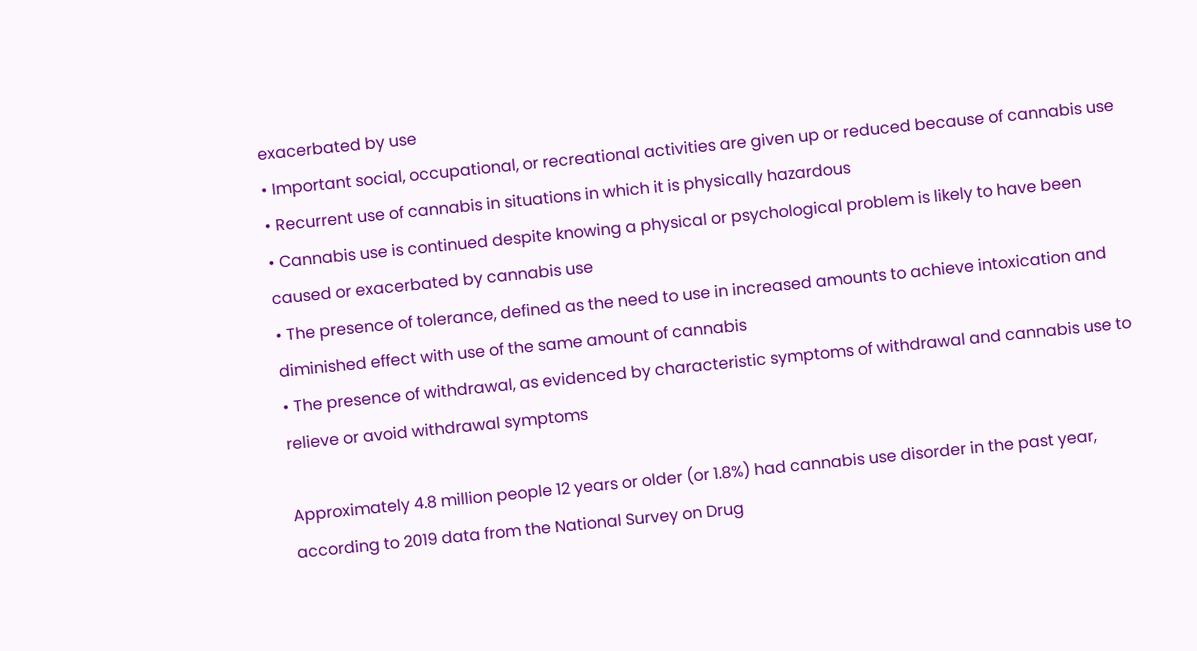exacerbated by use
• Important social, occupational, or recreational activities are given up or reduced because of cannabis use
• Recurrent use of cannabis in situations in which it is physically hazardous
• Cannabis use is continued despite knowing a physical or psychological problem is likely to have been caused or exacerbated by cannabis use
• The presence of tolerance, defined as the need to use in increased amounts to achieve intoxication and diminished effect with use of the same amount of cannabis
• The presence of withdrawal, as evidenced by characteristic symptoms of withdrawal and cannabis use to relieve or avoid withdrawal symptoms

Approximately 4.8 million people 12 years or older (or 1.8%) had cannabis use disorder in the past year, according to 2019 data from the National Survey on Drug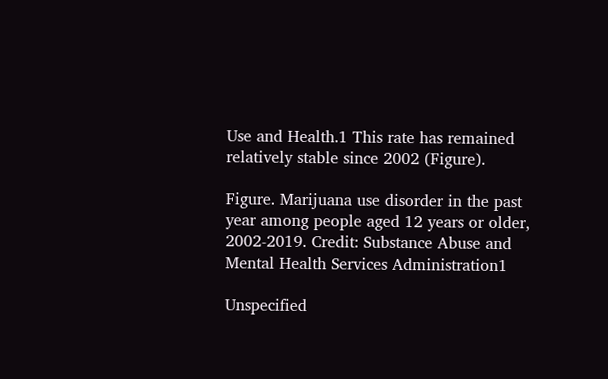Use and Health.1 This rate has remained relatively stable since 2002 (Figure).

Figure. Marijuana use disorder in the past year among people aged 12 years or older, 2002-2019. Credit: Substance Abuse and Mental Health Services Administration1

Unspecified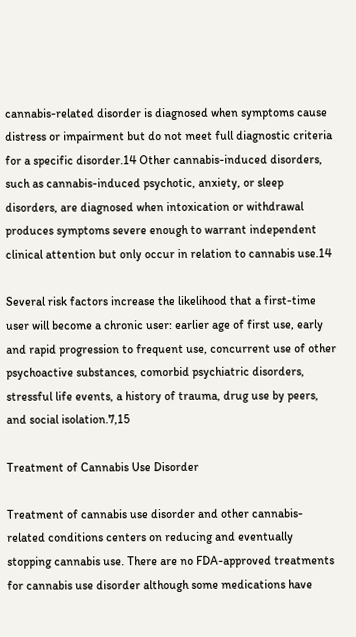cannabis-related disorder is diagnosed when symptoms cause distress or impairment but do not meet full diagnostic criteria for a specific disorder.14 Other cannabis-induced disorders, such as cannabis-induced psychotic, anxiety, or sleep disorders, are diagnosed when intoxication or withdrawal produces symptoms severe enough to warrant independent clinical attention but only occur in relation to cannabis use.14

Several risk factors increase the likelihood that a first-time user will become a chronic user: earlier age of first use, early and rapid progression to frequent use, concurrent use of other psychoactive substances, comorbid psychiatric disorders, stressful life events, a history of trauma, drug use by peers, and social isolation.7,15

Treatment of Cannabis Use Disorder

Treatment of cannabis use disorder and other cannabis-related conditions centers on reducing and eventually stopping cannabis use. There are no FDA-approved treatments for cannabis use disorder although some medications have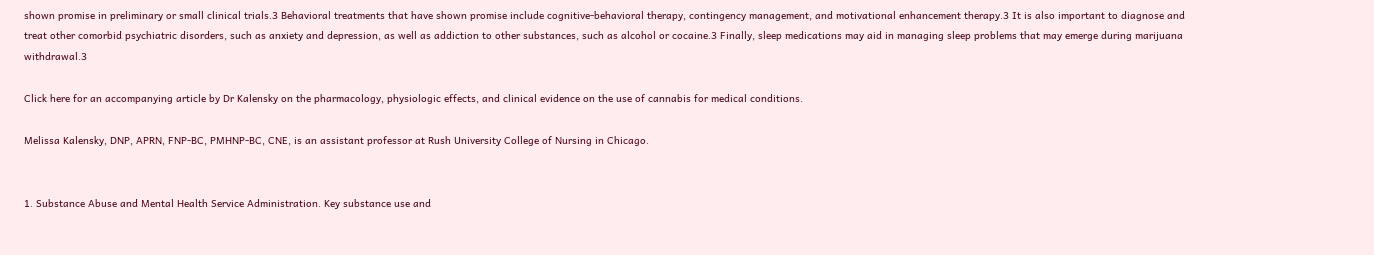shown promise in preliminary or small clinical trials.3 Behavioral treatments that have shown promise include cognitive-behavioral therapy, contingency management, and motivational enhancement therapy.3 It is also important to diagnose and treat other comorbid psychiatric disorders, such as anxiety and depression, as well as addiction to other substances, such as alcohol or cocaine.3 Finally, sleep medications may aid in managing sleep problems that may emerge during marijuana withdrawal.3

Click here for an accompanying article by Dr Kalensky on the pharmacology, physiologic effects, and clinical evidence on the use of cannabis for medical conditions.

Melissa Kalensky, DNP, APRN, FNP-BC, PMHNP-BC, CNE, is an assistant professor at Rush University College of Nursing in Chicago.


1. Substance Abuse and Mental Health Service Administration. Key substance use and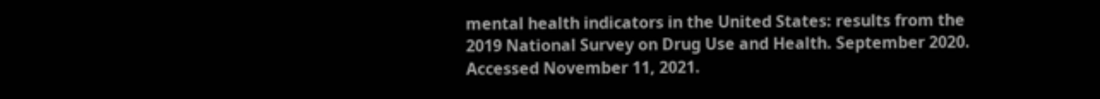mental health indicators in the United States: results from the 2019 National Survey on Drug Use and Health. September 2020. Accessed November 11, 2021.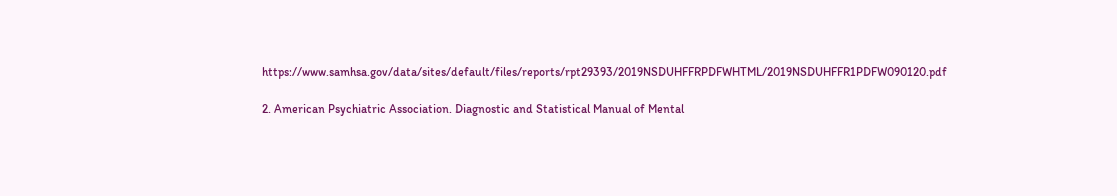https://www.samhsa.gov/data/sites/default/files/reports/rpt29393/2019NSDUHFFRPDFWHTML/2019NSDUHFFR1PDFW090120.pdf

2. American Psychiatric Association. Diagnostic and Statistical Manual of Mental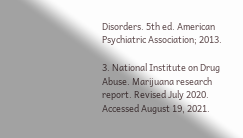Disorders. 5th ed. American Psychiatric Association; 2013.

3. National Institute on Drug Abuse. Marijuana research report. Revised July 2020. Accessed August 19, 2021.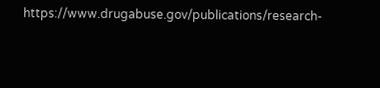https://www.drugabuse.gov/publications/research-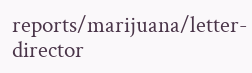reports/marijuana/letter-director